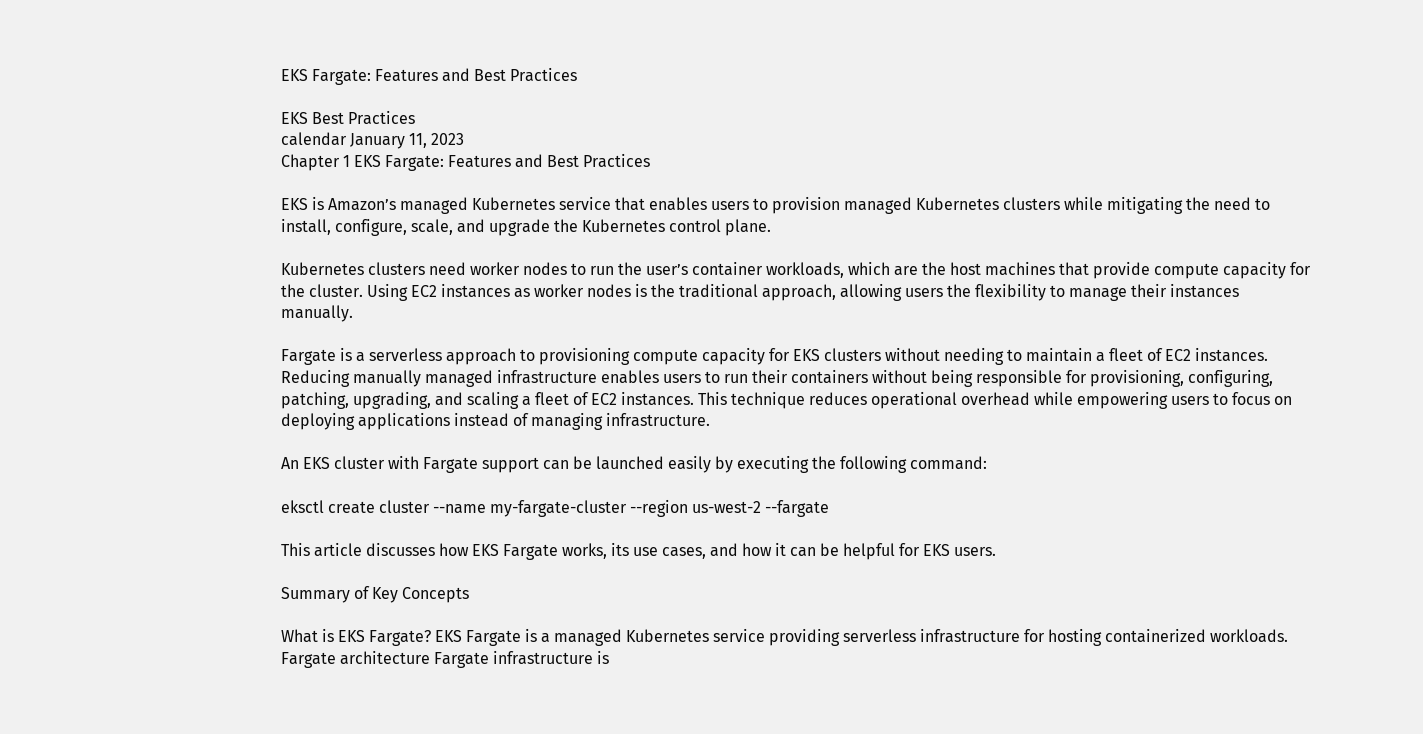EKS Fargate: Features and Best Practices

EKS Best Practices
calendar January 11, 2023
Chapter 1 EKS Fargate: Features and Best Practices

EKS is Amazon’s managed Kubernetes service that enables users to provision managed Kubernetes clusters while mitigating the need to install, configure, scale, and upgrade the Kubernetes control plane.

Kubernetes clusters need worker nodes to run the user’s container workloads, which are the host machines that provide compute capacity for the cluster. Using EC2 instances as worker nodes is the traditional approach, allowing users the flexibility to manage their instances manually.

Fargate is a serverless approach to provisioning compute capacity for EKS clusters without needing to maintain a fleet of EC2 instances. Reducing manually managed infrastructure enables users to run their containers without being responsible for provisioning, configuring, patching, upgrading, and scaling a fleet of EC2 instances. This technique reduces operational overhead while empowering users to focus on deploying applications instead of managing infrastructure.

An EKS cluster with Fargate support can be launched easily by executing the following command:

eksctl create cluster --name my-fargate-cluster --region us-west-2 --fargate

This article discusses how EKS Fargate works, its use cases, and how it can be helpful for EKS users.

Summary of Key Concepts

What is EKS Fargate? EKS Fargate is a managed Kubernetes service providing serverless infrastructure for hosting containerized workloads.
Fargate architecture Fargate infrastructure is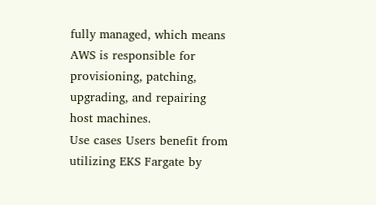fully managed, which means AWS is responsible for provisioning, patching, upgrading, and repairing host machines.
Use cases Users benefit from utilizing EKS Fargate by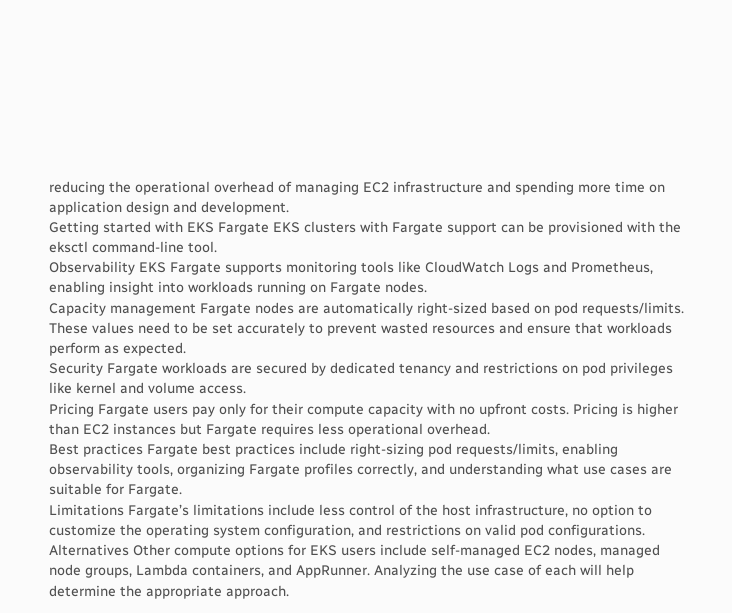reducing the operational overhead of managing EC2 infrastructure and spending more time on application design and development.
Getting started with EKS Fargate EKS clusters with Fargate support can be provisioned with the eksctl command-line tool.
Observability EKS Fargate supports monitoring tools like CloudWatch Logs and Prometheus, enabling insight into workloads running on Fargate nodes.
Capacity management Fargate nodes are automatically right-sized based on pod requests/limits. These values need to be set accurately to prevent wasted resources and ensure that workloads perform as expected.
Security Fargate workloads are secured by dedicated tenancy and restrictions on pod privileges like kernel and volume access.
Pricing Fargate users pay only for their compute capacity with no upfront costs. Pricing is higher than EC2 instances but Fargate requires less operational overhead.
Best practices Fargate best practices include right-sizing pod requests/limits, enabling observability tools, organizing Fargate profiles correctly, and understanding what use cases are suitable for Fargate.
Limitations Fargate’s limitations include less control of the host infrastructure, no option to customize the operating system configuration, and restrictions on valid pod configurations.
Alternatives Other compute options for EKS users include self-managed EC2 nodes, managed node groups, Lambda containers, and AppRunner. Analyzing the use case of each will help determine the appropriate approach.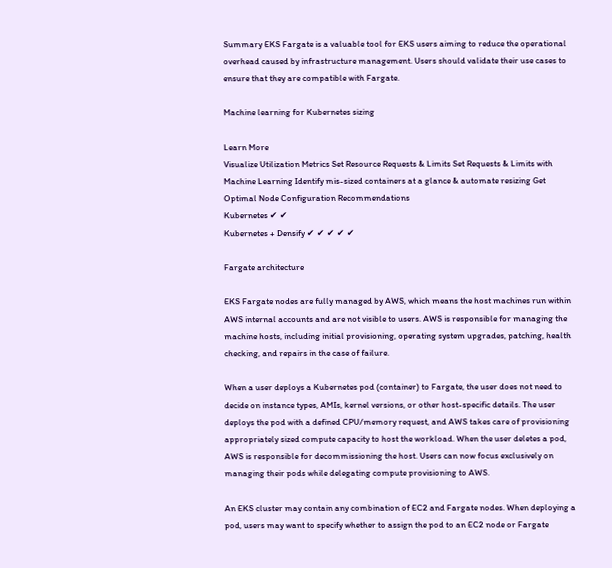Summary EKS Fargate is a valuable tool for EKS users aiming to reduce the operational overhead caused by infrastructure management. Users should validate their use cases to ensure that they are compatible with Fargate.

Machine learning for Kubernetes sizing

Learn More
Visualize Utilization Metrics Set Resource Requests & Limits Set Requests & Limits with Machine Learning Identify mis-sized containers at a glance & automate resizing Get Optimal Node Configuration Recommendations
Kubernetes ✔ ✔
Kubernetes + Densify ✔ ✔ ✔ ✔ ✔

Fargate architecture

EKS Fargate nodes are fully managed by AWS, which means the host machines run within AWS internal accounts and are not visible to users. AWS is responsible for managing the machine hosts, including initial provisioning, operating system upgrades, patching, health checking, and repairs in the case of failure.

When a user deploys a Kubernetes pod (container) to Fargate, the user does not need to decide on instance types, AMIs, kernel versions, or other host-specific details. The user deploys the pod with a defined CPU/memory request, and AWS takes care of provisioning appropriately sized compute capacity to host the workload. When the user deletes a pod, AWS is responsible for decommissioning the host. Users can now focus exclusively on managing their pods while delegating compute provisioning to AWS.

An EKS cluster may contain any combination of EC2 and Fargate nodes. When deploying a pod, users may want to specify whether to assign the pod to an EC2 node or Fargate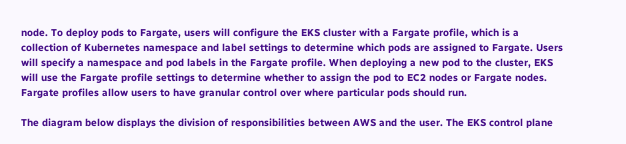node. To deploy pods to Fargate, users will configure the EKS cluster with a Fargate profile, which is a collection of Kubernetes namespace and label settings to determine which pods are assigned to Fargate. Users will specify a namespace and pod labels in the Fargate profile. When deploying a new pod to the cluster, EKS will use the Fargate profile settings to determine whether to assign the pod to EC2 nodes or Fargate nodes. Fargate profiles allow users to have granular control over where particular pods should run.

The diagram below displays the division of responsibilities between AWS and the user. The EKS control plane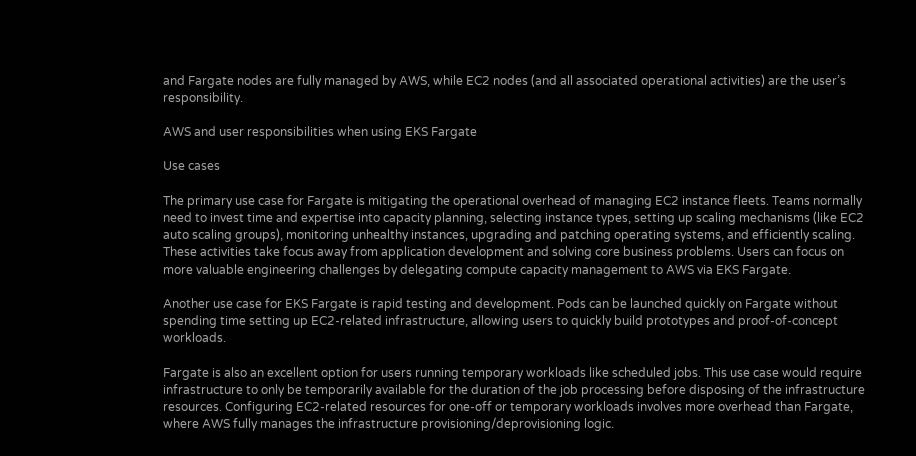and Fargate nodes are fully managed by AWS, while EC2 nodes (and all associated operational activities) are the user’s responsibility.

AWS and user responsibilities when using EKS Fargate

Use cases

The primary use case for Fargate is mitigating the operational overhead of managing EC2 instance fleets. Teams normally need to invest time and expertise into capacity planning, selecting instance types, setting up scaling mechanisms (like EC2 auto scaling groups), monitoring unhealthy instances, upgrading and patching operating systems, and efficiently scaling. These activities take focus away from application development and solving core business problems. Users can focus on more valuable engineering challenges by delegating compute capacity management to AWS via EKS Fargate.

Another use case for EKS Fargate is rapid testing and development. Pods can be launched quickly on Fargate without spending time setting up EC2-related infrastructure, allowing users to quickly build prototypes and proof-of-concept workloads.

Fargate is also an excellent option for users running temporary workloads like scheduled jobs. This use case would require infrastructure to only be temporarily available for the duration of the job processing before disposing of the infrastructure resources. Configuring EC2-related resources for one-off or temporary workloads involves more overhead than Fargate, where AWS fully manages the infrastructure provisioning/deprovisioning logic.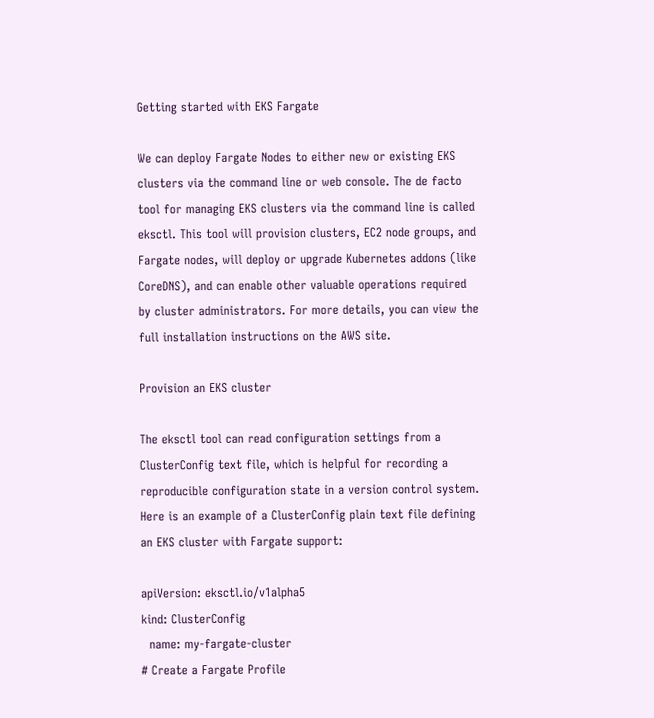Getting started with EKS Fargate

We can deploy Fargate Nodes to either new or existing EKS clusters via the command line or web console. The de facto tool for managing EKS clusters via the command line is called eksctl. This tool will provision clusters, EC2 node groups, and Fargate nodes, will deploy or upgrade Kubernetes addons (like CoreDNS), and can enable other valuable operations required by cluster administrators. For more details, you can view the full installation instructions on the AWS site.

Provision an EKS cluster

The eksctl tool can read configuration settings from a ClusterConfig text file, which is helpful for recording a reproducible configuration state in a version control system. Here is an example of a ClusterConfig plain text file defining an EKS cluster with Fargate support:

apiVersion: eksctl.io/v1alpha5
kind: ClusterConfig
  name: my-fargate-cluster
# Create a Fargate Profile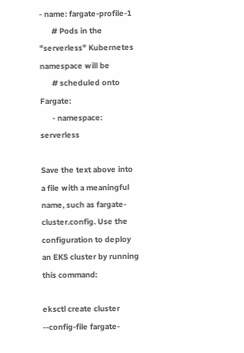- name: fargate-profile-1
      # Pods in the "serverless" Kubernetes namespace will be
      # scheduled onto Fargate:
      - namespace: serverless

Save the text above into a file with a meaningful name, such as fargate-cluster.config. Use the configuration to deploy an EKS cluster by running this command:

eksctl create cluster --config-file fargate-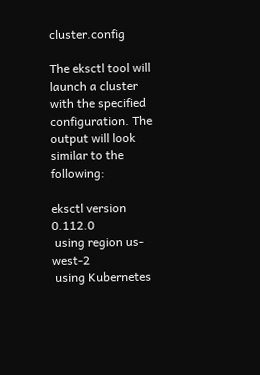cluster.config

The eksctl tool will launch a cluster with the specified configuration. The output will look similar to the following:

eksctl version 0.112.0
 using region us-west-2
 using Kubernetes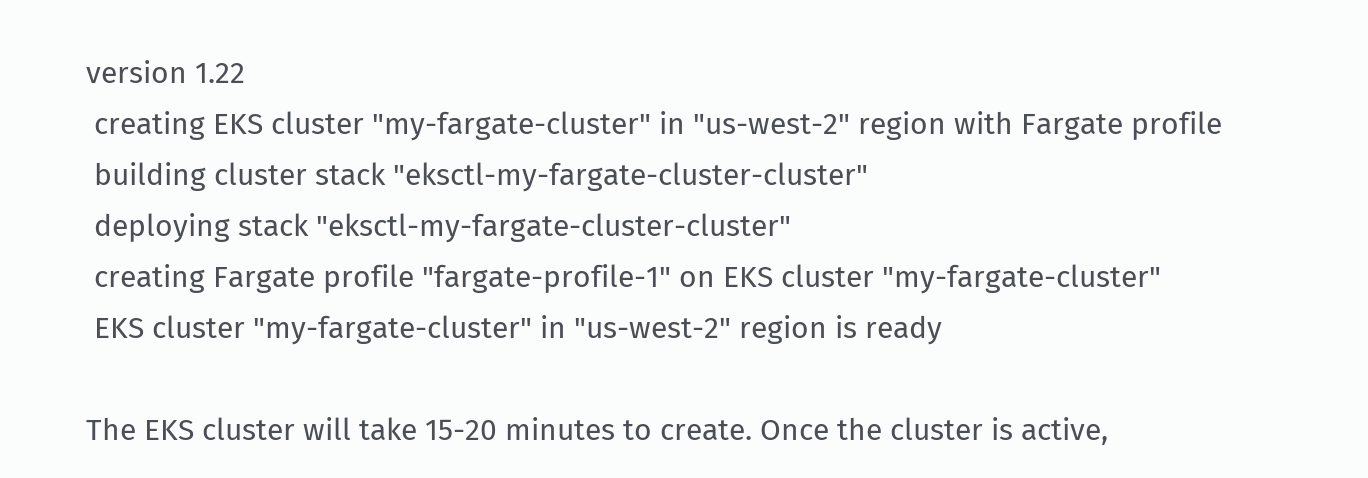version 1.22
 creating EKS cluster "my-fargate-cluster" in "us-west-2" region with Fargate profile
 building cluster stack "eksctl-my-fargate-cluster-cluster"
 deploying stack "eksctl-my-fargate-cluster-cluster"
 creating Fargate profile "fargate-profile-1" on EKS cluster "my-fargate-cluster"
 EKS cluster "my-fargate-cluster" in "us-west-2" region is ready

The EKS cluster will take 15-20 minutes to create. Once the cluster is active,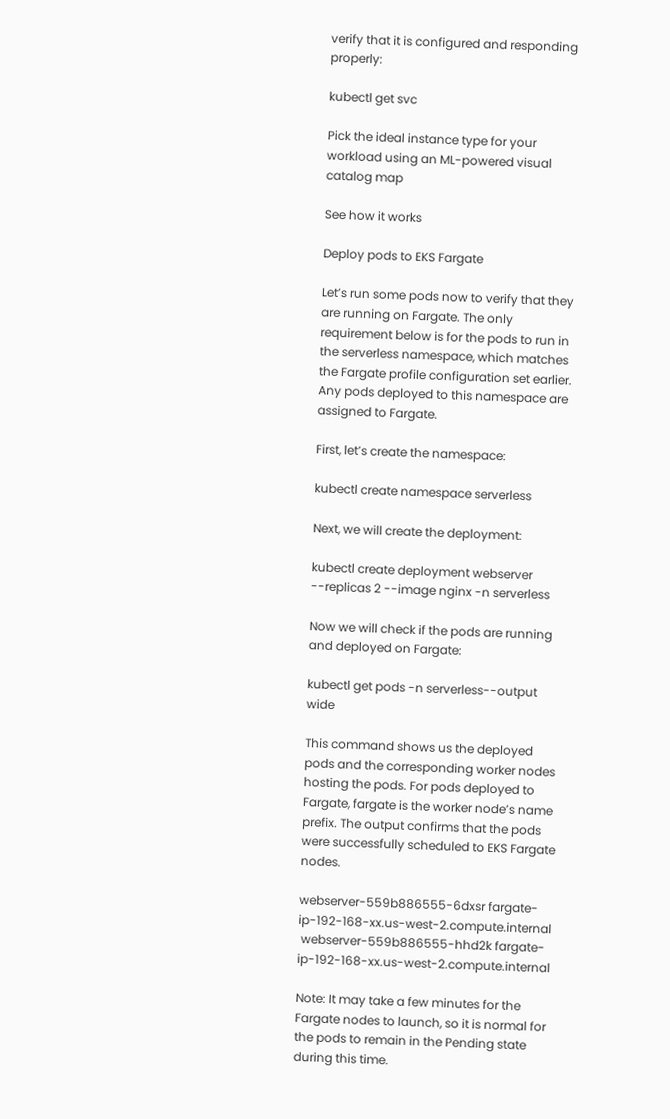verify that it is configured and responding properly:

kubectl get svc

Pick the ideal instance type for your workload using an ML-powered visual catalog map

See how it works

Deploy pods to EKS Fargate

Let’s run some pods now to verify that they are running on Fargate. The only requirement below is for the pods to run in the serverless namespace, which matches the Fargate profile configuration set earlier. Any pods deployed to this namespace are assigned to Fargate.

First, let’s create the namespace:

kubectl create namespace serverless

Next, we will create the deployment:

kubectl create deployment webserver --replicas 2 --image nginx -n serverless

Now we will check if the pods are running and deployed on Fargate:

kubectl get pods -n serverless--output wide

This command shows us the deployed pods and the corresponding worker nodes hosting the pods. For pods deployed to Fargate, fargate is the worker node’s name prefix. The output confirms that the pods were successfully scheduled to EKS Fargate nodes.

webserver-559b886555-6dxsr fargate-ip-192-168-xx.us-west-2.compute.internal
 webserver-559b886555-hhd2k fargate-ip-192-168-xx.us-west-2.compute.internal

Note: It may take a few minutes for the Fargate nodes to launch, so it is normal for the pods to remain in the Pending state during this time.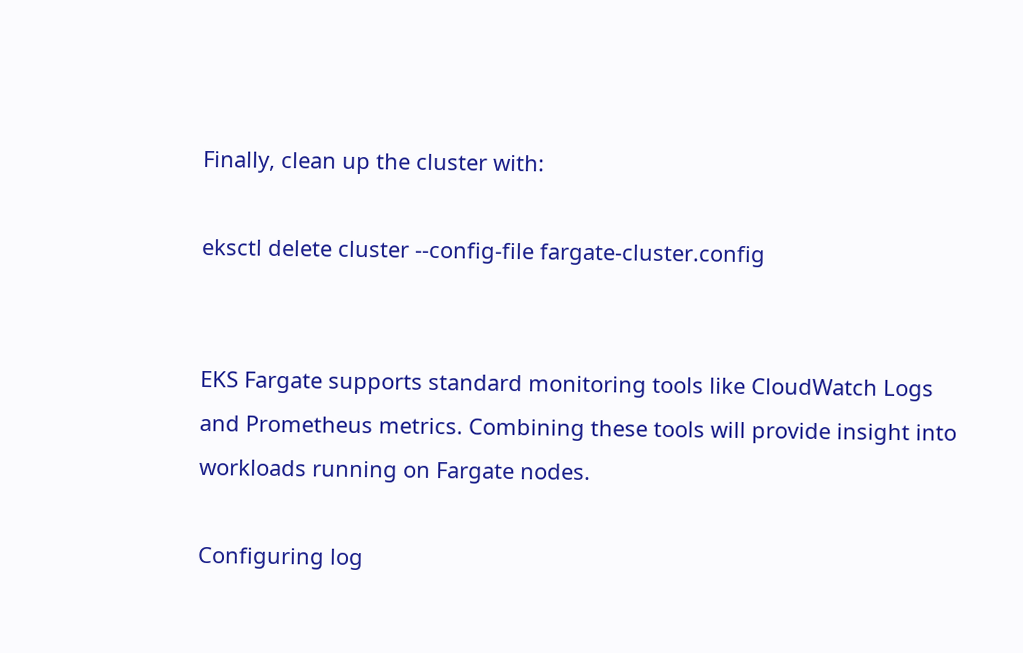Finally, clean up the cluster with:

eksctl delete cluster --config-file fargate-cluster.config


EKS Fargate supports standard monitoring tools like CloudWatch Logs and Prometheus metrics. Combining these tools will provide insight into workloads running on Fargate nodes.

Configuring log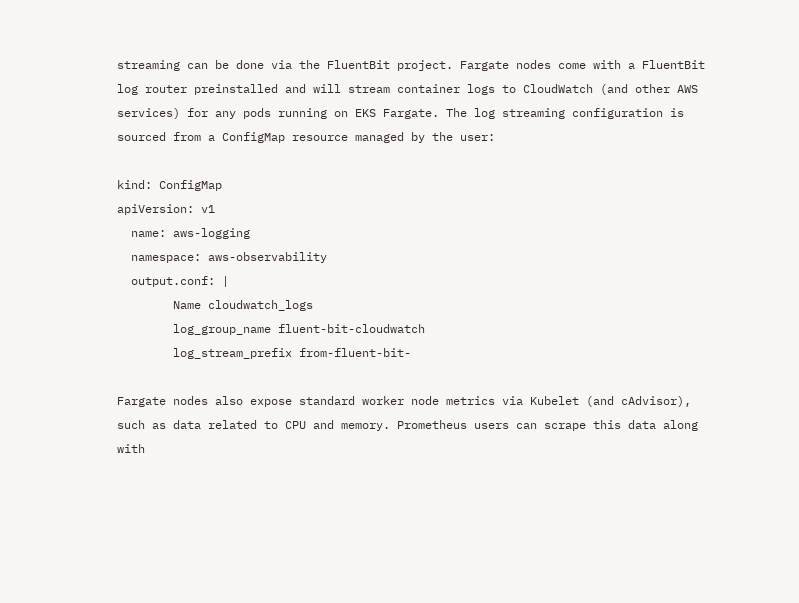streaming can be done via the FluentBit project. Fargate nodes come with a FluentBit log router preinstalled and will stream container logs to CloudWatch (and other AWS services) for any pods running on EKS Fargate. The log streaming configuration is sourced from a ConfigMap resource managed by the user:

kind: ConfigMap
apiVersion: v1
  name: aws-logging
  namespace: aws-observability
  output.conf: |
        Name cloudwatch_logs
        log_group_name fluent-bit-cloudwatch
        log_stream_prefix from-fluent-bit-

Fargate nodes also expose standard worker node metrics via Kubelet (and cAdvisor), such as data related to CPU and memory. Prometheus users can scrape this data along with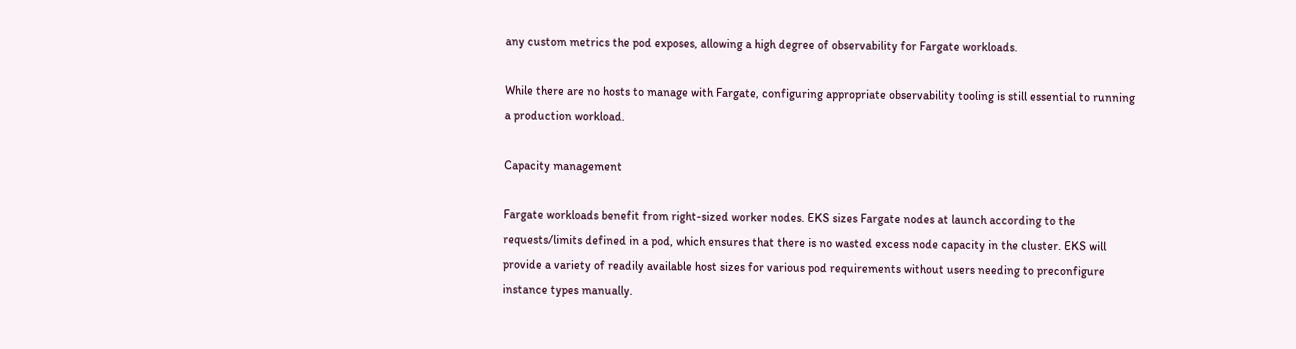any custom metrics the pod exposes, allowing a high degree of observability for Fargate workloads.

While there are no hosts to manage with Fargate, configuring appropriate observability tooling is still essential to running a production workload.

Capacity management

Fargate workloads benefit from right-sized worker nodes. EKS sizes Fargate nodes at launch according to the requests/limits defined in a pod, which ensures that there is no wasted excess node capacity in the cluster. EKS will provide a variety of readily available host sizes for various pod requirements without users needing to preconfigure instance types manually.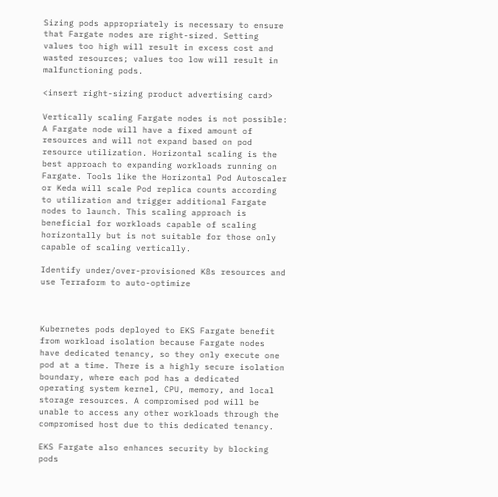Sizing pods appropriately is necessary to ensure that Fargate nodes are right-sized. Setting values too high will result in excess cost and wasted resources; values too low will result in malfunctioning pods.

<insert right-sizing product advertising card>

Vertically scaling Fargate nodes is not possible: A Fargate node will have a fixed amount of resources and will not expand based on pod resource utilization. Horizontal scaling is the best approach to expanding workloads running on Fargate. Tools like the Horizontal Pod Autoscaler or Keda will scale Pod replica counts according to utilization and trigger additional Fargate nodes to launch. This scaling approach is beneficial for workloads capable of scaling horizontally but is not suitable for those only capable of scaling vertically.

Identify under/over-provisioned K8s resources and use Terraform to auto-optimize



Kubernetes pods deployed to EKS Fargate benefit from workload isolation because Fargate nodes have dedicated tenancy, so they only execute one pod at a time. There is a highly secure isolation boundary, where each pod has a dedicated operating system kernel, CPU, memory, and local storage resources. A compromised pod will be unable to access any other workloads through the compromised host due to this dedicated tenancy.

EKS Fargate also enhances security by blocking pods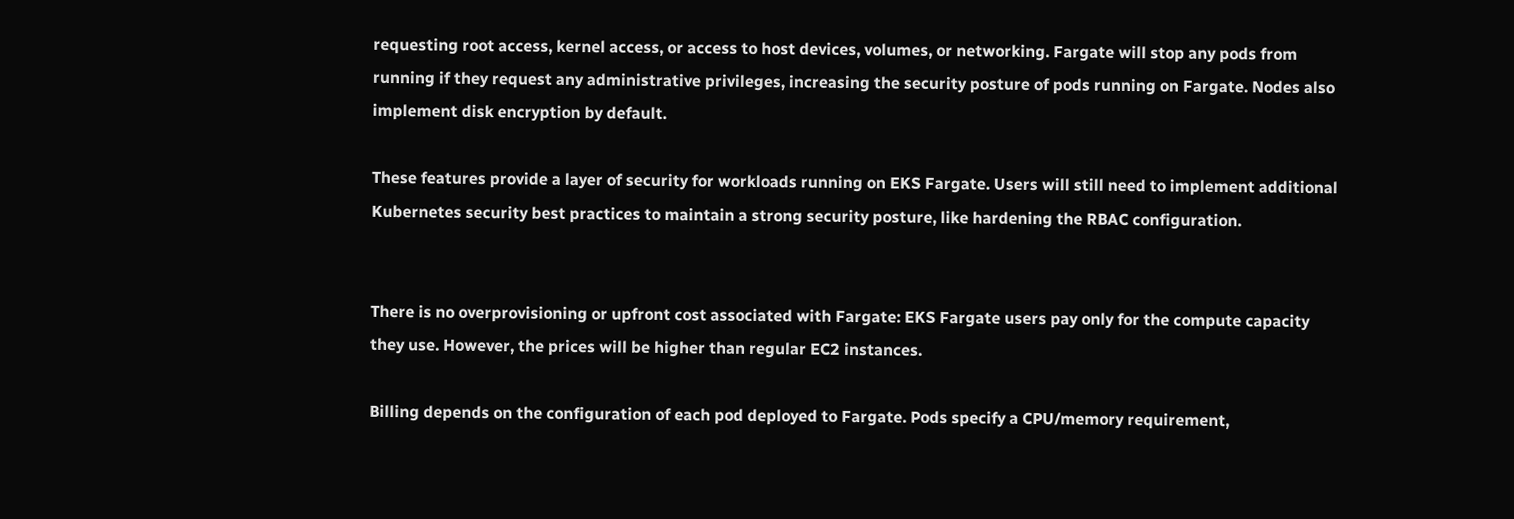requesting root access, kernel access, or access to host devices, volumes, or networking. Fargate will stop any pods from running if they request any administrative privileges, increasing the security posture of pods running on Fargate. Nodes also implement disk encryption by default.

These features provide a layer of security for workloads running on EKS Fargate. Users will still need to implement additional Kubernetes security best practices to maintain a strong security posture, like hardening the RBAC configuration.


There is no overprovisioning or upfront cost associated with Fargate: EKS Fargate users pay only for the compute capacity they use. However, the prices will be higher than regular EC2 instances.

Billing depends on the configuration of each pod deployed to Fargate. Pods specify a CPU/memory requirement,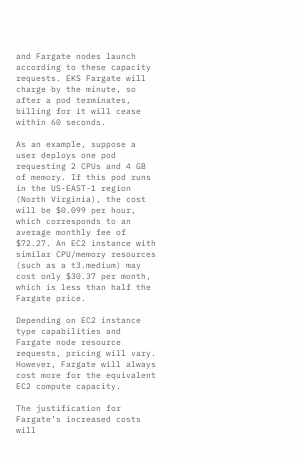and Fargate nodes launch according to these capacity requests. EKS Fargate will charge by the minute, so after a pod terminates, billing for it will cease within 60 seconds.

As an example, suppose a user deploys one pod requesting 2 CPUs and 4 GB of memory. If this pod runs in the US-EAST-1 region (North Virginia), the cost will be $0.099 per hour, which corresponds to an average monthly fee of $72.27. An EC2 instance with similar CPU/memory resources (such as a t3.medium) may cost only $30.37 per month, which is less than half the Fargate price.

Depending on EC2 instance type capabilities and Fargate node resource requests, pricing will vary. However, Fargate will always cost more for the equivalent EC2 compute capacity.

The justification for Fargate’s increased costs will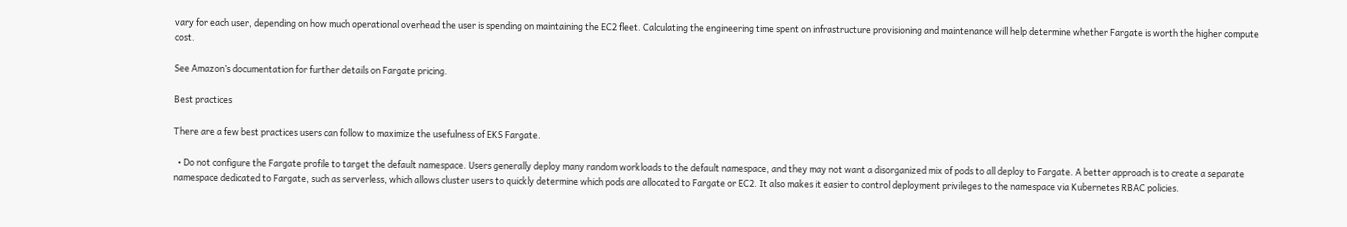vary for each user, depending on how much operational overhead the user is spending on maintaining the EC2 fleet. Calculating the engineering time spent on infrastructure provisioning and maintenance will help determine whether Fargate is worth the higher compute cost.

See Amazon’s documentation for further details on Fargate pricing.

Best practices

There are a few best practices users can follow to maximize the usefulness of EKS Fargate.

  • Do not configure the Fargate profile to target the default namespace. Users generally deploy many random workloads to the default namespace, and they may not want a disorganized mix of pods to all deploy to Fargate. A better approach is to create a separate namespace dedicated to Fargate, such as serverless, which allows cluster users to quickly determine which pods are allocated to Fargate or EC2. It also makes it easier to control deployment privileges to the namespace via Kubernetes RBAC policies.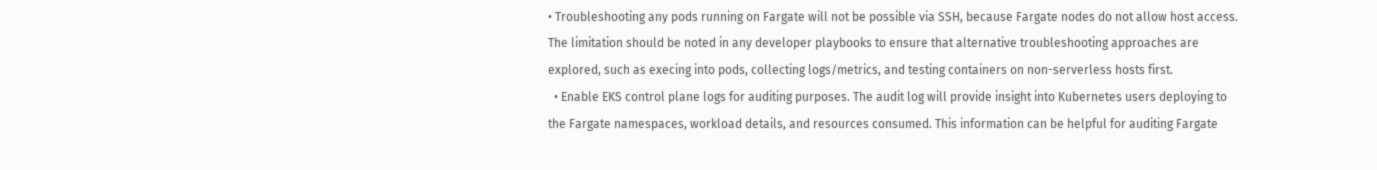• Troubleshooting any pods running on Fargate will not be possible via SSH, because Fargate nodes do not allow host access. The limitation should be noted in any developer playbooks to ensure that alternative troubleshooting approaches are explored, such as execing into pods, collecting logs/metrics, and testing containers on non-serverless hosts first.
  • Enable EKS control plane logs for auditing purposes. The audit log will provide insight into Kubernetes users deploying to the Fargate namespaces, workload details, and resources consumed. This information can be helpful for auditing Fargate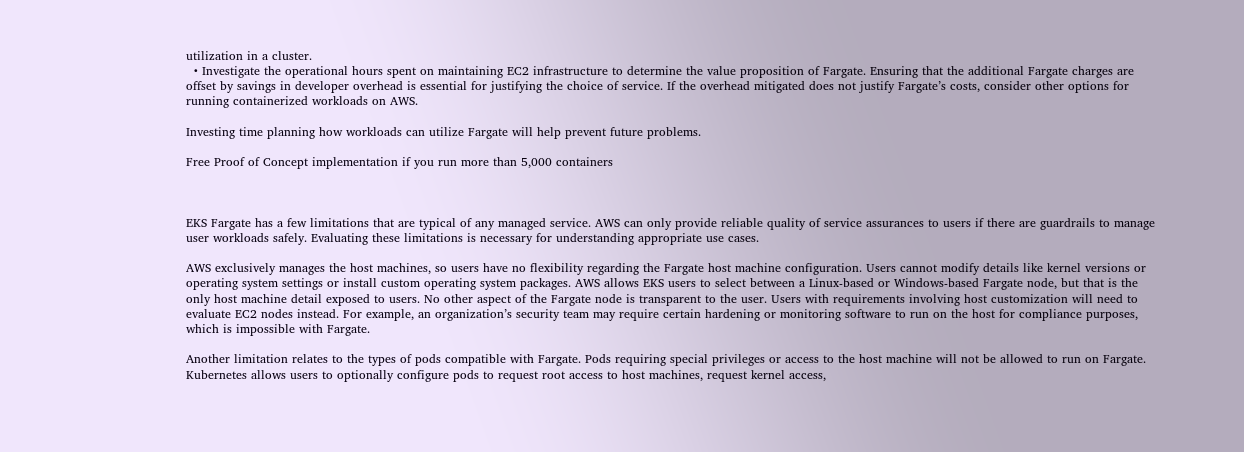utilization in a cluster.
  • Investigate the operational hours spent on maintaining EC2 infrastructure to determine the value proposition of Fargate. Ensuring that the additional Fargate charges are offset by savings in developer overhead is essential for justifying the choice of service. If the overhead mitigated does not justify Fargate’s costs, consider other options for running containerized workloads on AWS.

Investing time planning how workloads can utilize Fargate will help prevent future problems.

Free Proof of Concept implementation if you run more than 5,000 containers



EKS Fargate has a few limitations that are typical of any managed service. AWS can only provide reliable quality of service assurances to users if there are guardrails to manage user workloads safely. Evaluating these limitations is necessary for understanding appropriate use cases.

AWS exclusively manages the host machines, so users have no flexibility regarding the Fargate host machine configuration. Users cannot modify details like kernel versions or operating system settings or install custom operating system packages. AWS allows EKS users to select between a Linux-based or Windows-based Fargate node, but that is the only host machine detail exposed to users. No other aspect of the Fargate node is transparent to the user. Users with requirements involving host customization will need to evaluate EC2 nodes instead. For example, an organization’s security team may require certain hardening or monitoring software to run on the host for compliance purposes, which is impossible with Fargate.

Another limitation relates to the types of pods compatible with Fargate. Pods requiring special privileges or access to the host machine will not be allowed to run on Fargate. Kubernetes allows users to optionally configure pods to request root access to host machines, request kernel access,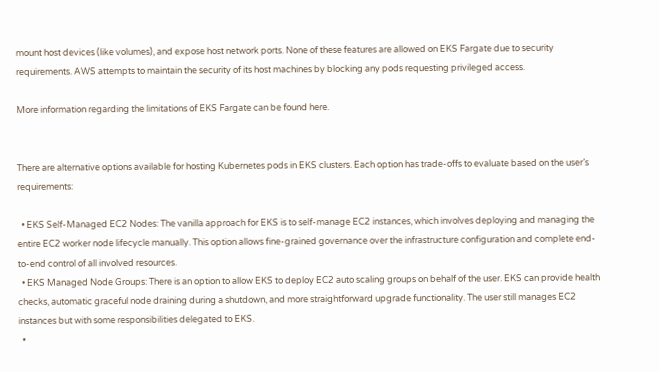mount host devices (like volumes), and expose host network ports. None of these features are allowed on EKS Fargate due to security requirements. AWS attempts to maintain the security of its host machines by blocking any pods requesting privileged access.

More information regarding the limitations of EKS Fargate can be found here.


There are alternative options available for hosting Kubernetes pods in EKS clusters. Each option has trade-offs to evaluate based on the user’s requirements:

  • EKS Self-Managed EC2 Nodes: The vanilla approach for EKS is to self-manage EC2 instances, which involves deploying and managing the entire EC2 worker node lifecycle manually. This option allows fine-grained governance over the infrastructure configuration and complete end-to-end control of all involved resources.
  • EKS Managed Node Groups: There is an option to allow EKS to deploy EC2 auto scaling groups on behalf of the user. EKS can provide health checks, automatic graceful node draining during a shutdown, and more straightforward upgrade functionality. The user still manages EC2 instances but with some responsibilities delegated to EKS.
  •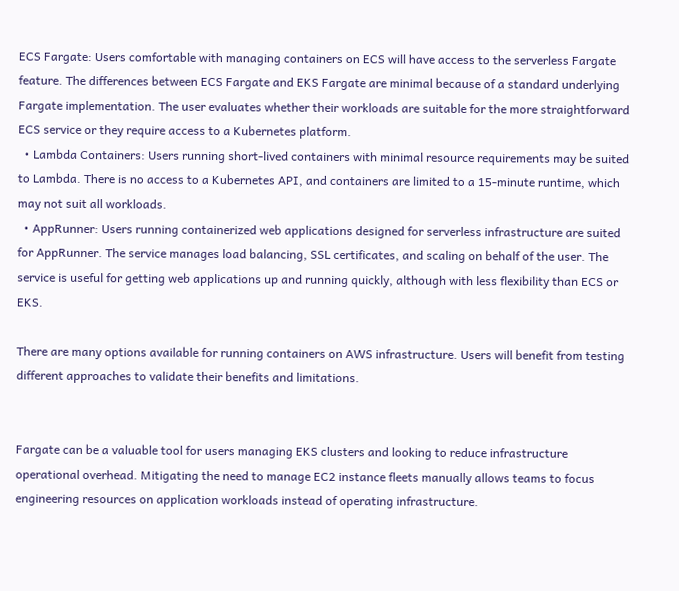ECS Fargate: Users comfortable with managing containers on ECS will have access to the serverless Fargate feature. The differences between ECS Fargate and EKS Fargate are minimal because of a standard underlying Fargate implementation. The user evaluates whether their workloads are suitable for the more straightforward ECS service or they require access to a Kubernetes platform.
  • Lambda Containers: Users running short-lived containers with minimal resource requirements may be suited to Lambda. There is no access to a Kubernetes API, and containers are limited to a 15-minute runtime, which may not suit all workloads.
  • AppRunner: Users running containerized web applications designed for serverless infrastructure are suited for AppRunner. The service manages load balancing, SSL certificates, and scaling on behalf of the user. The service is useful for getting web applications up and running quickly, although with less flexibility than ECS or EKS.

There are many options available for running containers on AWS infrastructure. Users will benefit from testing different approaches to validate their benefits and limitations.


Fargate can be a valuable tool for users managing EKS clusters and looking to reduce infrastructure operational overhead. Mitigating the need to manage EC2 instance fleets manually allows teams to focus engineering resources on application workloads instead of operating infrastructure.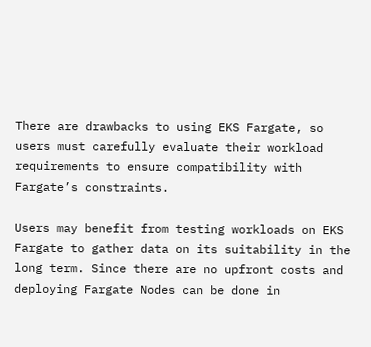There are drawbacks to using EKS Fargate, so users must carefully evaluate their workload requirements to ensure compatibility with Fargate’s constraints.

Users may benefit from testing workloads on EKS Fargate to gather data on its suitability in the long term. Since there are no upfront costs and deploying Fargate Nodes can be done in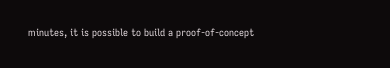minutes, it is possible to build a proof-of-concept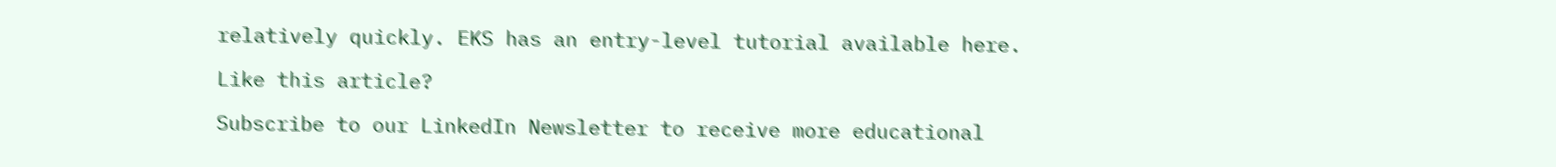relatively quickly. EKS has an entry-level tutorial available here.

Like this article?

Subscribe to our LinkedIn Newsletter to receive more educational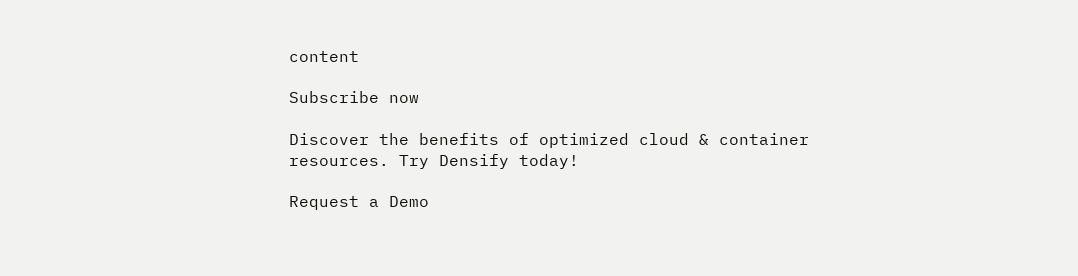content

Subscribe now

Discover the benefits of optimized cloud & container resources. Try Densify today!

Request a Demo